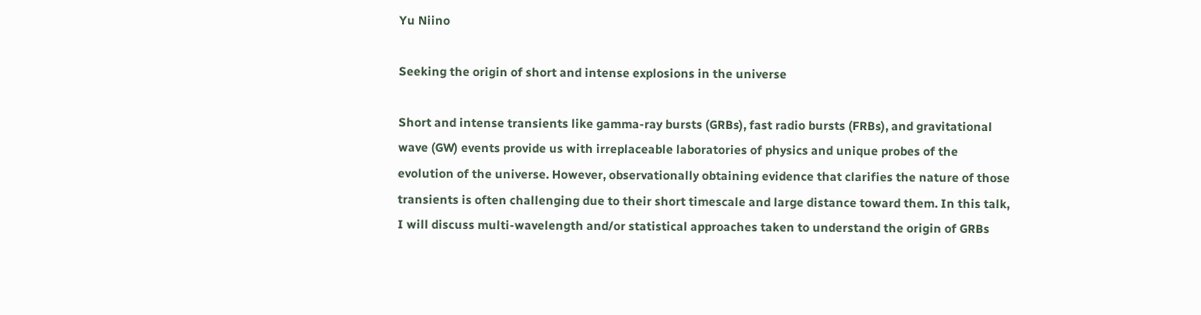Yu Niino

Seeking the origin of short and intense explosions in the universe

Short and intense transients like gamma-ray bursts (GRBs), fast radio bursts (FRBs), and gravitational wave (GW) events provide us with irreplaceable laboratories of physics and unique probes of the evolution of the universe. However, observationally obtaining evidence that clarifies the nature of those transients is often challenging due to their short timescale and large distance toward them. In this talk, I will discuss multi-wavelength and/or statistical approaches taken to understand the origin of GRBs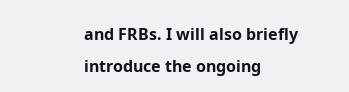and FRBs. I will also briefly introduce the ongoing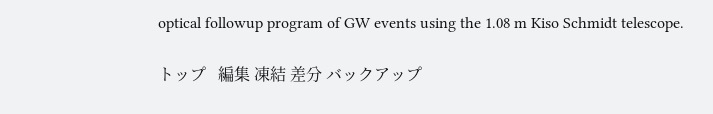optical followup program of GW events using the 1.08 m Kiso Schmidt telescope.

トップ   編集 凍結 差分 バックアップ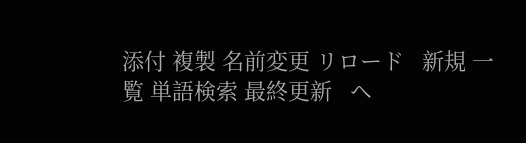添付 複製 名前変更 リロード   新規 一覧 単語検索 最終更新   ヘ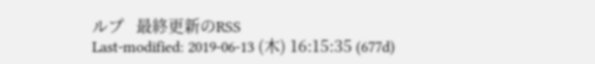ルプ   最終更新のRSS
Last-modified: 2019-06-13 (木) 16:15:35 (677d)